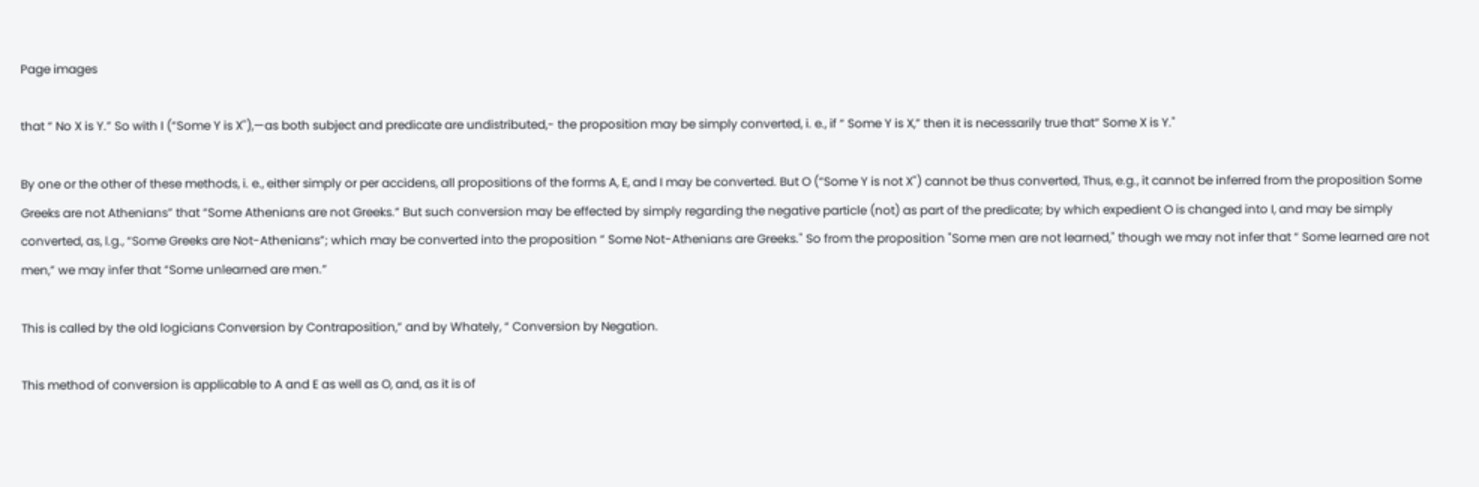Page images

that “ No X is Y.” So with I (“Some Y is X''),—as both subject and predicate are undistributed,- the proposition may be simply converted, i. e., if “ Some Y is X,” then it is necessarily true that“ Some X is Y."

By one or the other of these methods, i. e., either simply or per accidens, all propositions of the forms A, E, and I may be converted. But O (“Some Y is not X") cannot be thus converted, Thus, e.g., it cannot be inferred from the proposition Some Greeks are not Athenians” that “Some Athenians are not Greeks.” But such conversion may be effected by simply regarding the negative particle (not) as part of the predicate; by which expedient O is changed into I, and may be simply converted, as, l.g., “Some Greeks are Not-Athenians”; which may be converted into the proposition “ Some Not-Athenians are Greeks." So from the proposition "Some men are not learned," though we may not infer that “ Some learned are not men,” we may infer that “Some unlearned are men.”

This is called by the old logicians Conversion by Contraposition,” and by Whately, “ Conversion by Negation.

This method of conversion is applicable to A and E as well as O, and, as it is of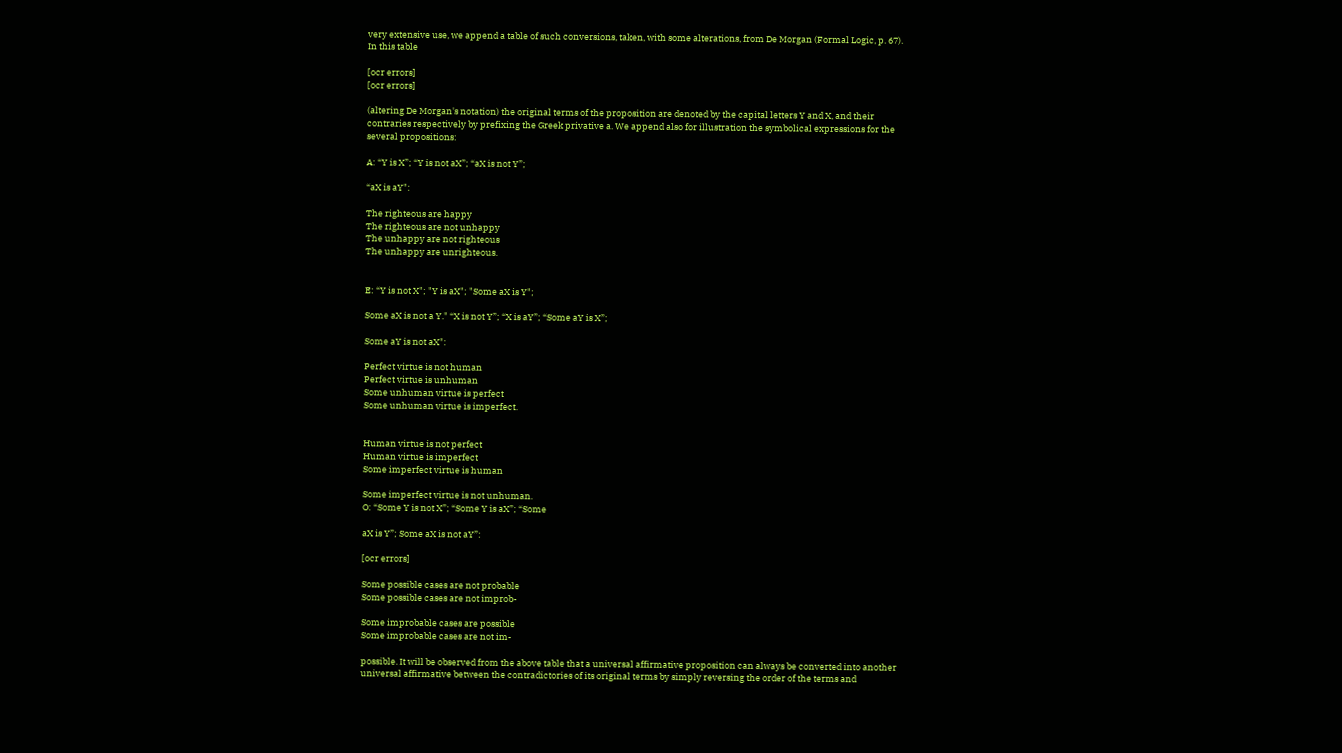very extensive use, we append a table of such conversions, taken, with some alterations, from De Morgan (Formal Logic, p. 67). In this table

[ocr errors]
[ocr errors]

(altering De Morgan's notation) the original terms of the proposition are denoted by the capital letters Y and X, and their contraries respectively by prefixing the Greek privative a. We append also for illustration the symbolical expressions for the several propositions:

A: “Y is X”; “Y is not aX”; “aX is not Y”;

“aX is aY":

The righteous are happy
The righteous are not unhappy
The unhappy are not righteous
The unhappy are unrighteous.


E: “Y is not X"; "Y is aX"; "Some aX is Y";

Some aX is not a Y." “X is not Y”; “X is aY”; “Some aY is X”;

Some aY is not aX":

Perfect virtue is not human
Perfect virtue is unhuman
Some unhuman virtue is perfect
Some unhuman virtue is imperfect.


Human virtue is not perfect
Human virtue is imperfect
Some imperfect virtue is human

Some imperfect virtue is not unhuman.
O: “Some Y is not X”; “Some Y is aX”; “Some

aX is Y”; Some aX is not aY”:

[ocr errors]

Some possible cases are not probable
Some possible cases are not improb-

Some improbable cases are possible
Some improbable cases are not im-

possible. It will be observed from the above table that a universal affirmative proposition can always be converted into another universal affirmative between the contradictories of its original terms by simply reversing the order of the terms and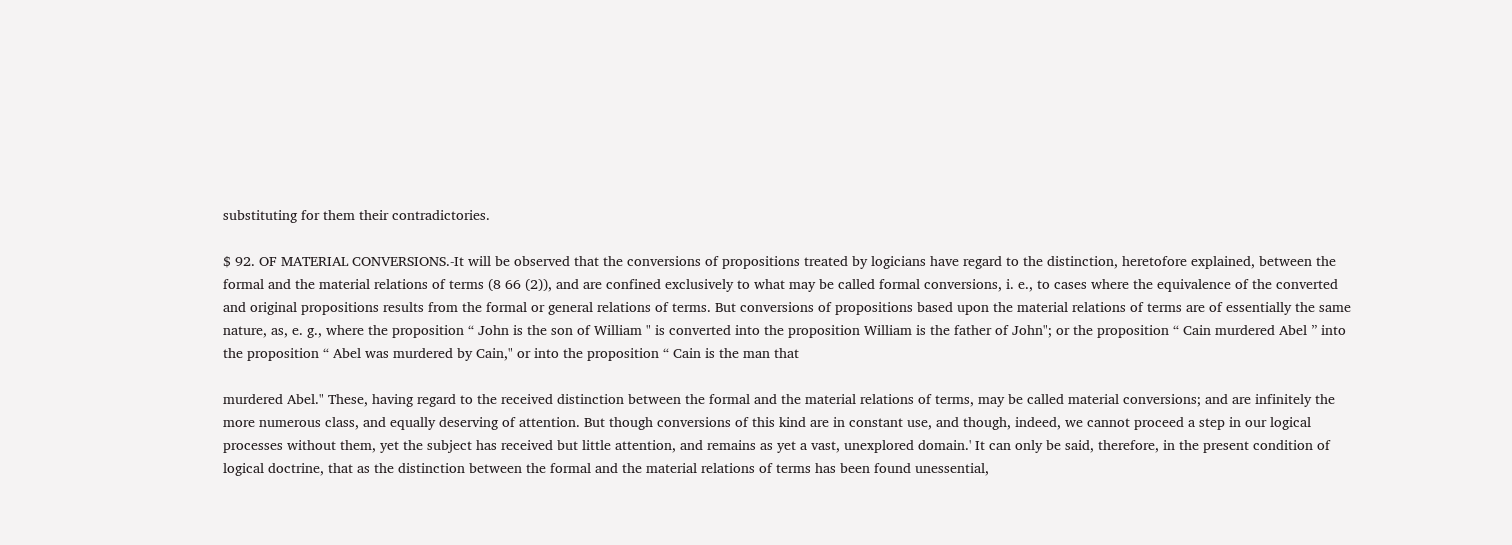substituting for them their contradictories.

$ 92. OF MATERIAL CONVERSIONS.-It will be observed that the conversions of propositions treated by logicians have regard to the distinction, heretofore explained, between the formal and the material relations of terms (8 66 (2)), and are confined exclusively to what may be called formal conversions, i. e., to cases where the equivalence of the converted and original propositions results from the formal or general relations of terms. But conversions of propositions based upon the material relations of terms are of essentially the same nature, as, e. g., where the proposition “ John is the son of William " is converted into the proposition William is the father of John"; or the proposition “ Cain murdered Abel ” into the proposition “ Abel was murdered by Cain," or into the proposition “ Cain is the man that

murdered Abel." These, having regard to the received distinction between the formal and the material relations of terms, may be called material conversions; and are infinitely the more numerous class, and equally deserving of attention. But though conversions of this kind are in constant use, and though, indeed, we cannot proceed a step in our logical processes without them, yet the subject has received but little attention, and remains as yet a vast, unexplored domain.' It can only be said, therefore, in the present condition of logical doctrine, that as the distinction between the formal and the material relations of terms has been found unessential,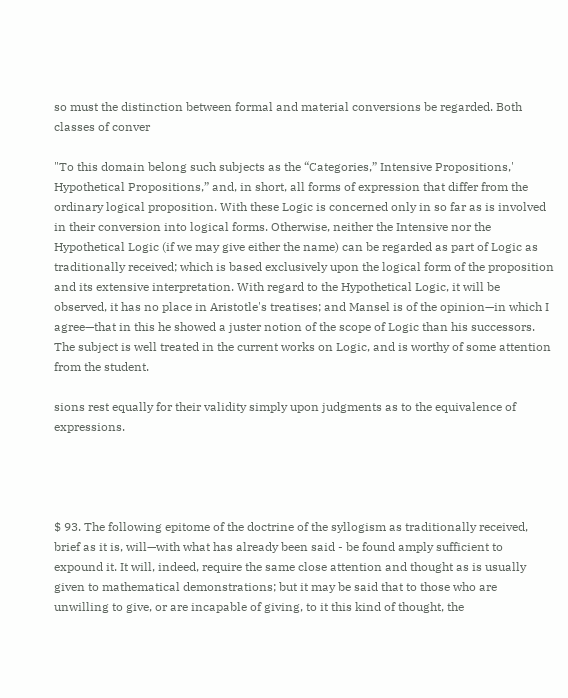so must the distinction between formal and material conversions be regarded. Both classes of conver

"To this domain belong such subjects as the “Categories,” Intensive Propositions,' Hypothetical Propositions,” and, in short, all forms of expression that differ from the ordinary logical proposition. With these Logic is concerned only in so far as is involved in their conversion into logical forms. Otherwise, neither the Intensive nor the Hypothetical Logic (if we may give either the name) can be regarded as part of Logic as traditionally received; which is based exclusively upon the logical form of the proposition and its extensive interpretation. With regard to the Hypothetical Logic, it will be observed, it has no place in Aristotle's treatises; and Mansel is of the opinion—in which I agree—that in this he showed a juster notion of the scope of Logic than his successors. The subject is well treated in the current works on Logic, and is worthy of some attention from the student.

sions rest equally for their validity simply upon judgments as to the equivalence of expressions.




$ 93. The following epitome of the doctrine of the syllogism as traditionally received, brief as it is, will—with what has already been said - be found amply sufficient to expound it. It will, indeed, require the same close attention and thought as is usually given to mathematical demonstrations; but it may be said that to those who are unwilling to give, or are incapable of giving, to it this kind of thought, the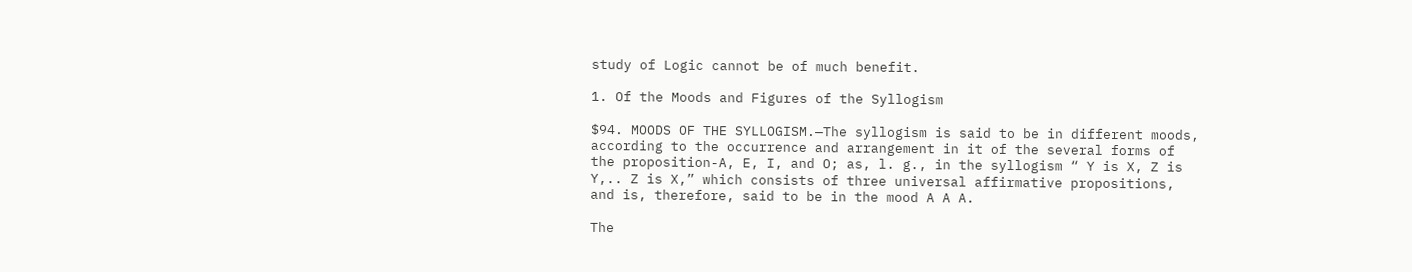study of Logic cannot be of much benefit.

1. Of the Moods and Figures of the Syllogism

$94. MOODS OF THE SYLLOGISM.—The syllogism is said to be in different moods, according to the occurrence and arrangement in it of the several forms of the proposition-A, E, I, and O; as, l. g., in the syllogism “ Y is X, Z is Y,.. Z is X,” which consists of three universal affirmative propositions, and is, therefore, said to be in the mood A A A.

The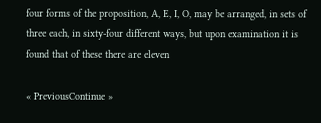four forms of the proposition, A, E, I, O, may be arranged, in sets of three each, in sixty-four different ways, but upon examination it is found that of these there are eleven

« PreviousContinue »